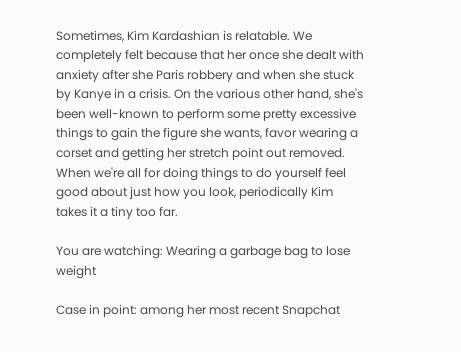Sometimes, Kim Kardashian is relatable. We completely felt because that her once she dealt with anxiety after she Paris robbery and when she stuck by Kanye in a crisis. On the various other hand, she's been well-known to perform some pretty excessive things to gain the figure she wants, favor wearing a corset and getting her stretch point out removed. When we're all for doing things to do yourself feel good about just how you look, periodically Kim takes it a tiny too far.

You are watching: Wearing a garbage bag to lose weight

Case in point: among her most recent Snapchat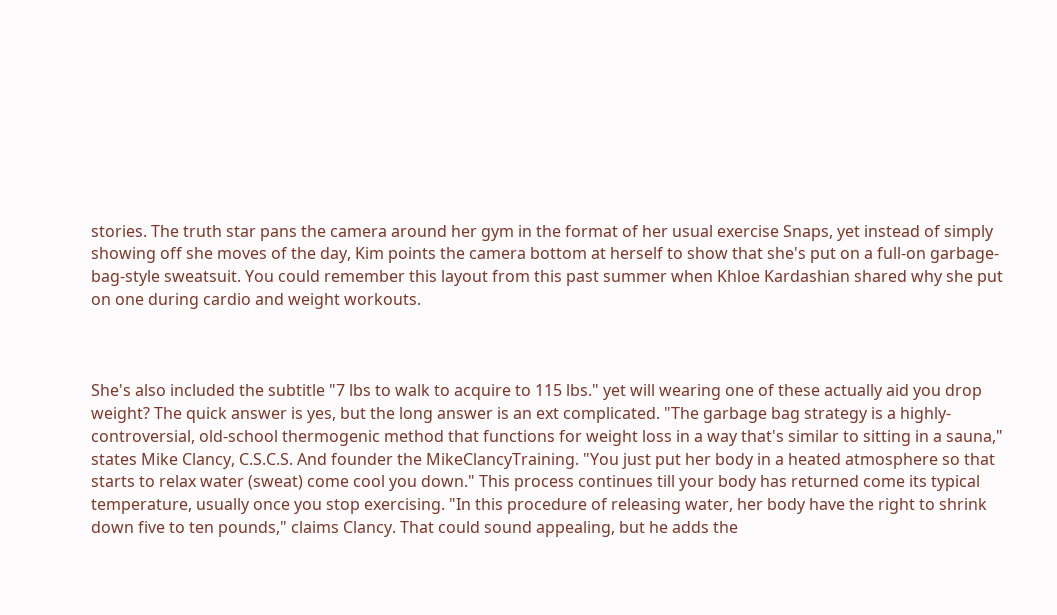stories. The truth star pans the camera around her gym in the format of her usual exercise Snaps, yet instead of simply showing off she moves of the day, Kim points the camera bottom at herself to show that she's put on a full-on garbage-bag-style sweatsuit. You could remember this layout from this past summer when Khloe Kardashian shared why she put on one during cardio and weight workouts.



She's also included the subtitle "7 lbs to walk to acquire to 115 lbs." yet will wearing one of these actually aid you drop weight? The quick answer is yes, but the long answer is an ext complicated. "The garbage bag strategy is a highly-controversial, old-school thermogenic method that functions for weight loss in a way that's similar to sitting in a sauna," states Mike Clancy, C.S.C.S. And founder the MikeClancyTraining. "You just put her body in a heated atmosphere so that starts to relax water (sweat) come cool you down." This process continues till your body has returned come its typical temperature, usually once you stop exercising. "In this procedure of releasing water, her body have the right to shrink down five to ten pounds," claims Clancy. That could sound appealing, but he adds the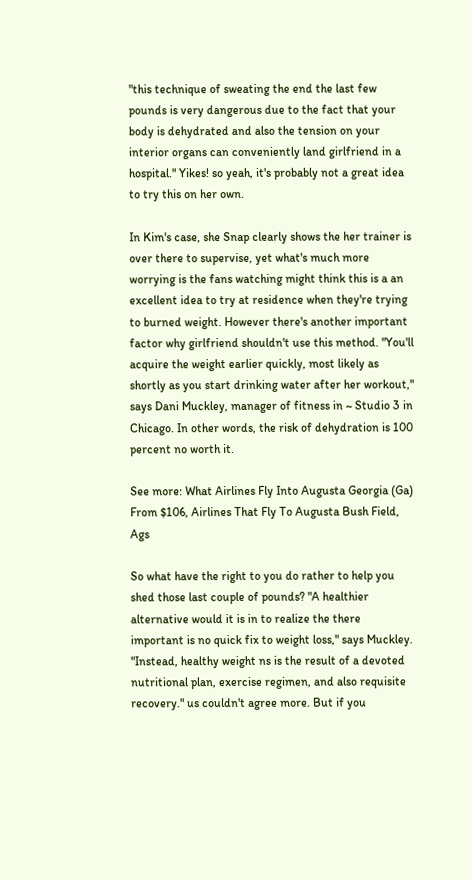"this technique of sweating the end the last few pounds is very dangerous due to the fact that your body is dehydrated and also the tension on your interior organs can conveniently land girlfriend in a hospital." Yikes! so yeah, it's probably not a great idea to try this on her own.

In Kim's case, she Snap clearly shows the her trainer is over there to supervise, yet what's much more worrying is the fans watching might think this is a an excellent idea to try at residence when they're trying to burned weight. However there's another important factor why girlfriend shouldn't use this method. "You'll acquire the weight earlier quickly, most likely as shortly as you start drinking water after her workout," says Dani Muckley, manager of fitness in ~ Studio 3 in Chicago. In other words, the risk of dehydration is 100 percent no worth it.

See more: What Airlines Fly Into Augusta Georgia (Ga) From $106, Airlines That Fly To Augusta Bush Field, Ags

So what have the right to you do rather to help you shed those last couple of pounds? "A healthier alternative would it is in to realize the there important is no quick fix to weight loss," says Muckley. "Instead, healthy weight ns is the result of a devoted nutritional plan, exercise regimen, and also requisite recovery." us couldn't agree more. But if you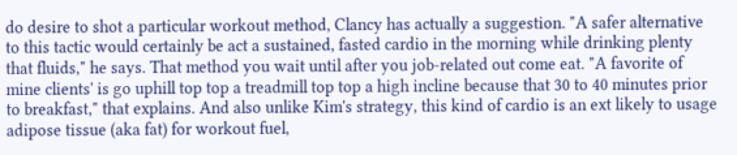do desire to shot a particular workout method, Clancy has actually a suggestion. "A safer alternative to this tactic would certainly be act a sustained, fasted cardio in the morning while drinking plenty that fluids," he says. That method you wait until after you job-related out come eat. "A favorite of mine clients' is go uphill top top a treadmill top top a high incline because that 30 to 40 minutes prior to breakfast," that explains. And also unlike Kim's strategy, this kind of cardio is an ext likely to usage adipose tissue (aka fat) for workout fuel,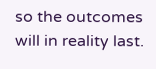so the outcomes will in reality last.